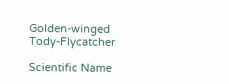Golden-winged Tody-Flycatcher

Scientific Name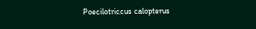Poecilotriccus calopterus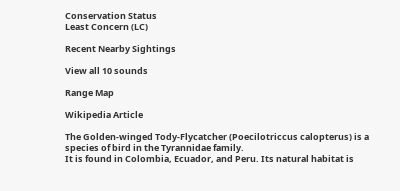Conservation Status
Least Concern (LC)

Recent Nearby Sightings

View all 10 sounds

Range Map

Wikipedia Article

The Golden-winged Tody-Flycatcher (Poecilotriccus calopterus) is a species of bird in the Tyrannidae family.
It is found in Colombia, Ecuador, and Peru. Its natural habitat is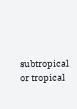subtropical or tropical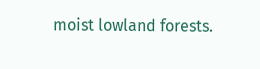moist lowland forests.